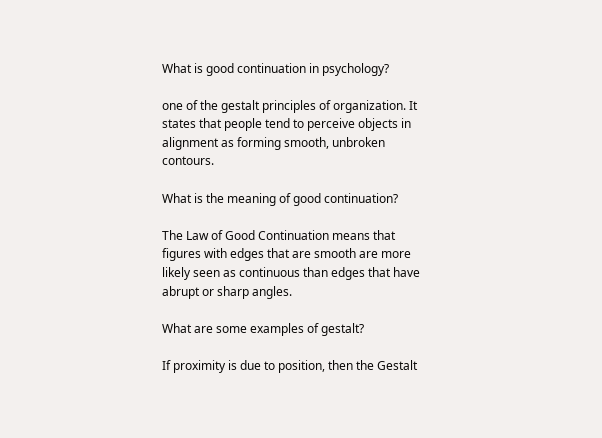What is good continuation in psychology?

one of the gestalt principles of organization. It states that people tend to perceive objects in alignment as forming smooth, unbroken contours.

What is the meaning of good continuation?

The Law of Good Continuation means that figures with edges that are smooth are more likely seen as continuous than edges that have abrupt or sharp angles.

What are some examples of gestalt?

If proximity is due to position, then the Gestalt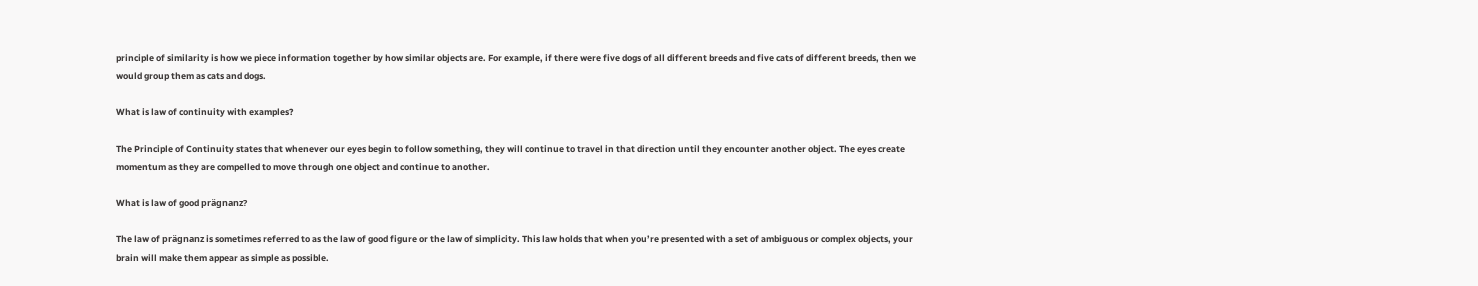principle of similarity is how we piece information together by how similar objects are. For example, if there were five dogs of all different breeds and five cats of different breeds, then we would group them as cats and dogs.

What is law of continuity with examples?

The Principle of Continuity states that whenever our eyes begin to follow something, they will continue to travel in that direction until they encounter another object. The eyes create momentum as they are compelled to move through one object and continue to another.

What is law of good prägnanz?

The law of prägnanz is sometimes referred to as the law of good figure or the law of simplicity. This law holds that when you’re presented with a set of ambiguous or complex objects, your brain will make them appear as simple as possible.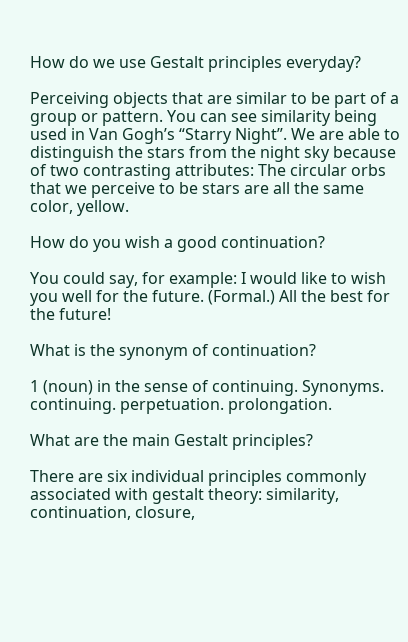How do we use Gestalt principles everyday?

Perceiving objects that are similar to be part of a group or pattern. You can see similarity being used in Van Gogh’s “Starry Night”. We are able to distinguish the stars from the night sky because of two contrasting attributes: The circular orbs that we perceive to be stars are all the same color, yellow.

How do you wish a good continuation?

You could say, for example: I would like to wish you well for the future. (Formal.) All the best for the future!

What is the synonym of continuation?

1 (noun) in the sense of continuing. Synonyms. continuing. perpetuation. prolongation.

What are the main Gestalt principles?

There are six individual principles commonly associated with gestalt theory: similarity, continuation, closure,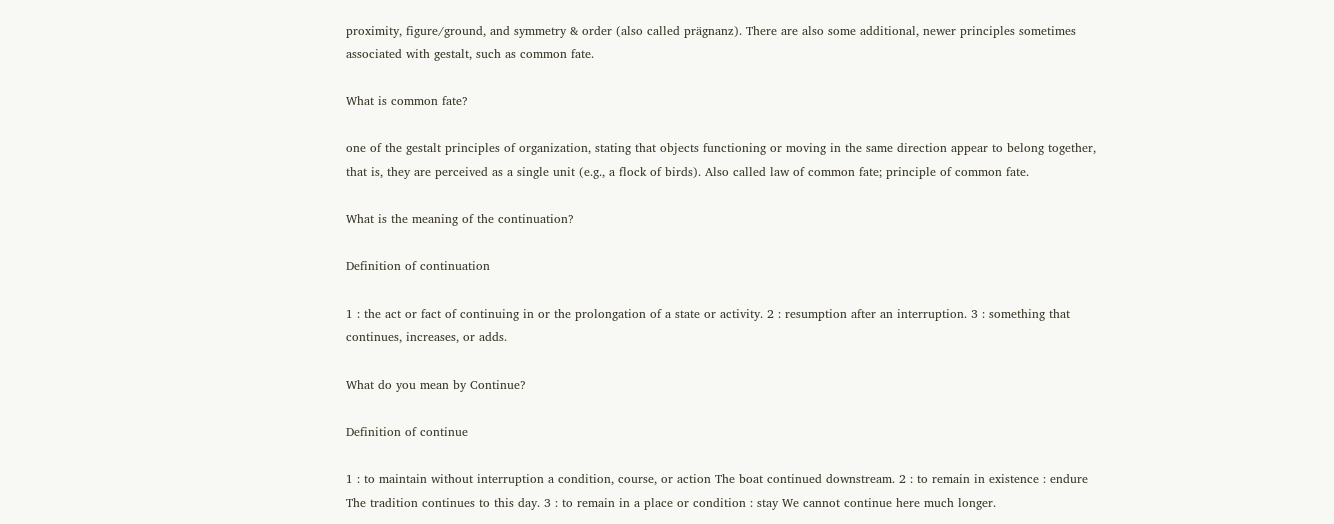proximity, figure/ground, and symmetry & order (also called prägnanz). There are also some additional, newer principles sometimes associated with gestalt, such as common fate.

What is common fate?

one of the gestalt principles of organization, stating that objects functioning or moving in the same direction appear to belong together, that is, they are perceived as a single unit (e.g., a flock of birds). Also called law of common fate; principle of common fate.

What is the meaning of the continuation?

Definition of continuation

1 : the act or fact of continuing in or the prolongation of a state or activity. 2 : resumption after an interruption. 3 : something that continues, increases, or adds.

What do you mean by Continue?

Definition of continue

1 : to maintain without interruption a condition, course, or action The boat continued downstream. 2 : to remain in existence : endure The tradition continues to this day. 3 : to remain in a place or condition : stay We cannot continue here much longer.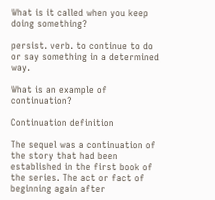What is it called when you keep doing something?

persist. verb. to continue to do or say something in a determined way.

What is an example of continuation?

Continuation definition

The sequel was a continuation of the story that had been established in the first book of the series. The act or fact of beginning again after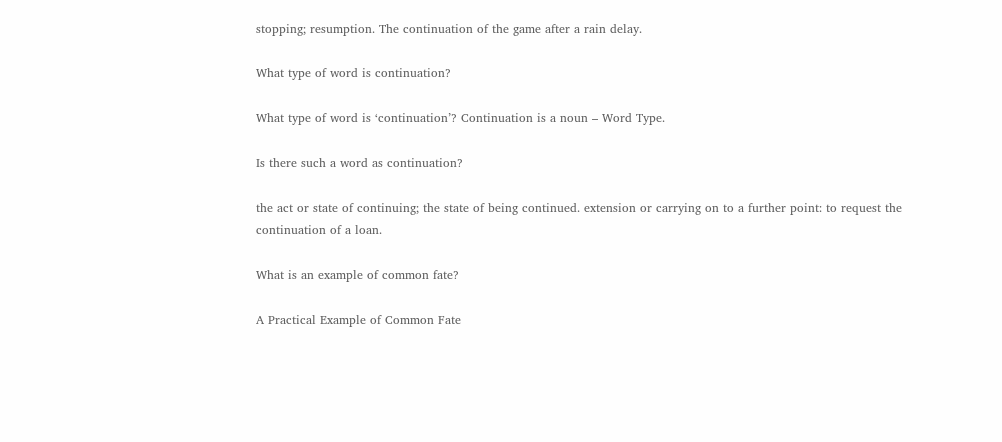stopping; resumption. The continuation of the game after a rain delay.

What type of word is continuation?

What type of word is ‘continuation’? Continuation is a noun – Word Type.

Is there such a word as continuation?

the act or state of continuing; the state of being continued. extension or carrying on to a further point: to request the continuation of a loan.

What is an example of common fate?

A Practical Example of Common Fate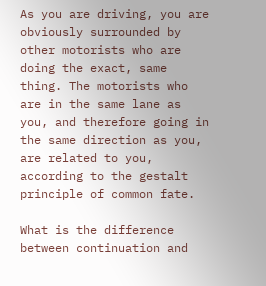As you are driving, you are obviously surrounded by other motorists who are doing the exact, same thing. The motorists who are in the same lane as you, and therefore going in the same direction as you, are related to you, according to the gestalt principle of common fate.

What is the difference between continuation and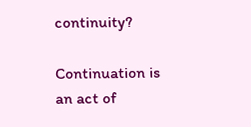continuity?

Continuation is an act of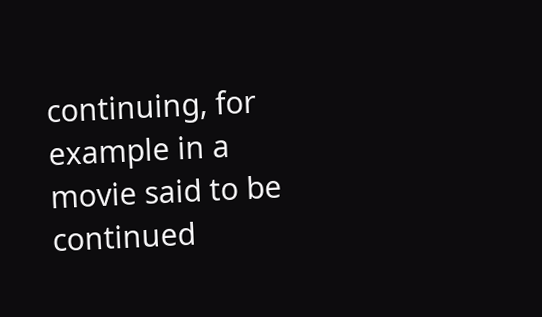continuing, for example in a movie said to be continued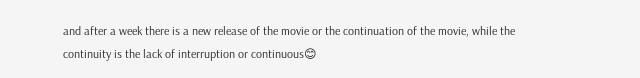and after a week there is a new release of the movie or the continuation of the movie, while the continuity is the lack of interruption or continuous😊